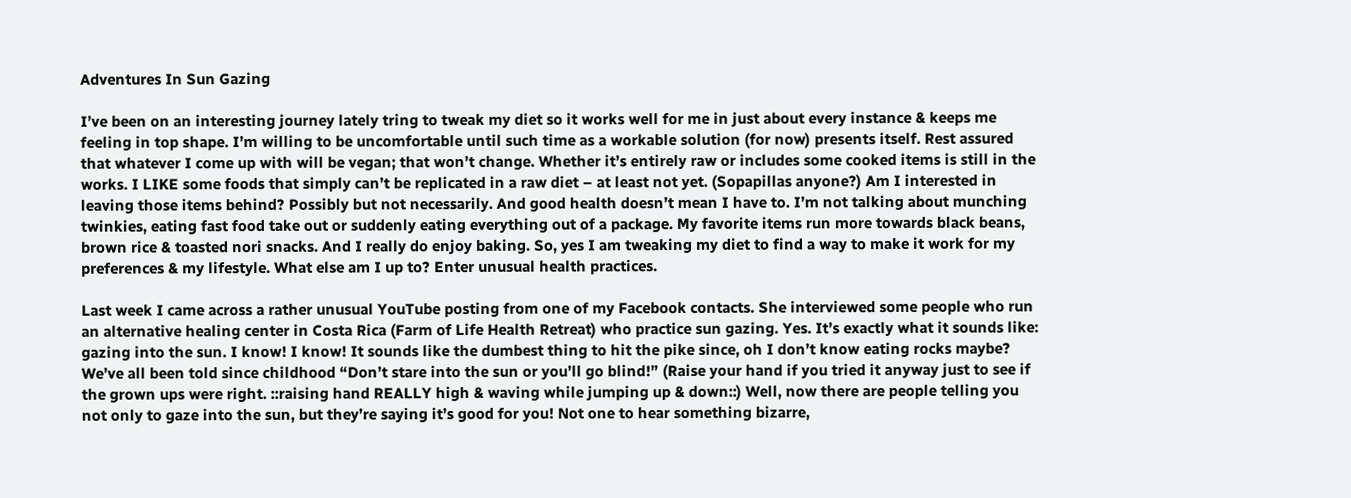Adventures In Sun Gazing

I’ve been on an interesting journey lately tring to tweak my diet so it works well for me in just about every instance & keeps me feeling in top shape. I’m willing to be uncomfortable until such time as a workable solution (for now) presents itself. Rest assured that whatever I come up with will be vegan; that won’t change. Whether it’s entirely raw or includes some cooked items is still in the works. I LIKE some foods that simply can’t be replicated in a raw diet – at least not yet. (Sopapillas anyone?) Am I interested in leaving those items behind? Possibly but not necessarily. And good health doesn’t mean I have to. I’m not talking about munching twinkies, eating fast food take out or suddenly eating everything out of a package. My favorite items run more towards black beans, brown rice & toasted nori snacks. And I really do enjoy baking. So, yes I am tweaking my diet to find a way to make it work for my preferences & my lifestyle. What else am I up to? Enter unusual health practices.

Last week I came across a rather unusual YouTube posting from one of my Facebook contacts. She interviewed some people who run an alternative healing center in Costa Rica (Farm of Life Health Retreat) who practice sun gazing. Yes. It’s exactly what it sounds like: gazing into the sun. I know! I know! It sounds like the dumbest thing to hit the pike since, oh I don’t know eating rocks maybe? We’ve all been told since childhood “Don’t stare into the sun or you’ll go blind!” (Raise your hand if you tried it anyway just to see if the grown ups were right. ::raising hand REALLY high & waving while jumping up & down::) Well, now there are people telling you not only to gaze into the sun, but they’re saying it’s good for you! Not one to hear something bizarre,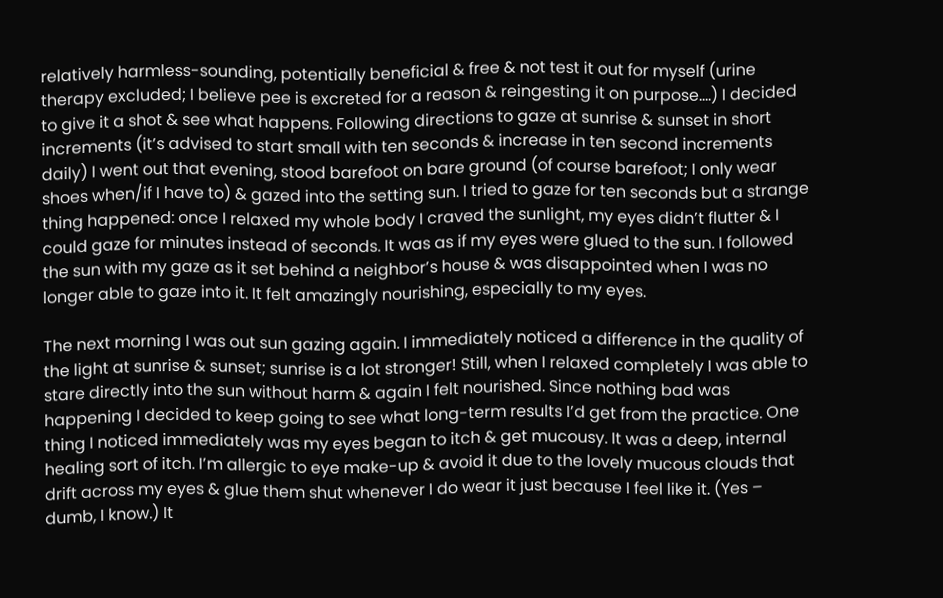relatively harmless-sounding, potentially beneficial & free & not test it out for myself (urine therapy excluded; I believe pee is excreted for a reason & reingesting it on purpose….) I decided to give it a shot & see what happens. Following directions to gaze at sunrise & sunset in short increments (it’s advised to start small with ten seconds & increase in ten second increments daily) I went out that evening, stood barefoot on bare ground (of course barefoot; I only wear shoes when/if I have to) & gazed into the setting sun. I tried to gaze for ten seconds but a strange thing happened: once I relaxed my whole body I craved the sunlight, my eyes didn’t flutter & I could gaze for minutes instead of seconds. It was as if my eyes were glued to the sun. I followed the sun with my gaze as it set behind a neighbor’s house & was disappointed when I was no longer able to gaze into it. It felt amazingly nourishing, especially to my eyes.

The next morning I was out sun gazing again. I immediately noticed a difference in the quality of the light at sunrise & sunset; sunrise is a lot stronger! Still, when I relaxed completely I was able to stare directly into the sun without harm & again I felt nourished. Since nothing bad was happening I decided to keep going to see what long-term results I’d get from the practice. One thing I noticed immediately was my eyes began to itch & get mucousy. It was a deep, internal healing sort of itch. I’m allergic to eye make-up & avoid it due to the lovely mucous clouds that drift across my eyes & glue them shut whenever I do wear it just because I feel like it. (Yes – dumb, I know.) It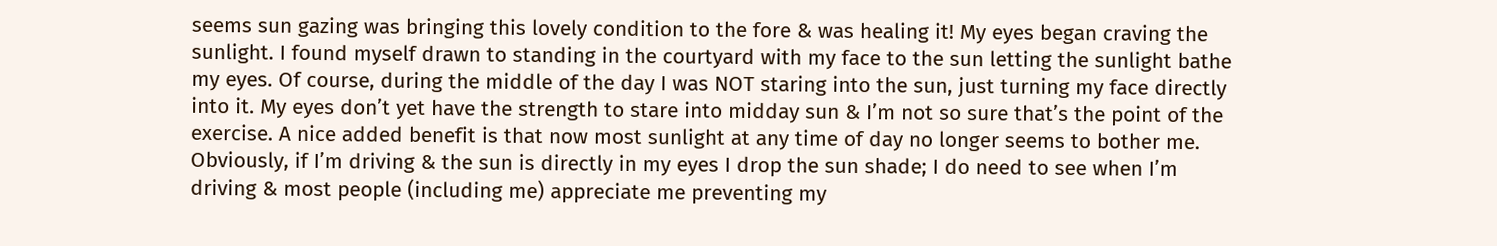seems sun gazing was bringing this lovely condition to the fore & was healing it! My eyes began craving the sunlight. I found myself drawn to standing in the courtyard with my face to the sun letting the sunlight bathe my eyes. Of course, during the middle of the day I was NOT staring into the sun, just turning my face directly into it. My eyes don’t yet have the strength to stare into midday sun & I’m not so sure that’s the point of the exercise. A nice added benefit is that now most sunlight at any time of day no longer seems to bother me. Obviously, if I’m driving & the sun is directly in my eyes I drop the sun shade; I do need to see when I’m driving & most people (including me) appreciate me preventing my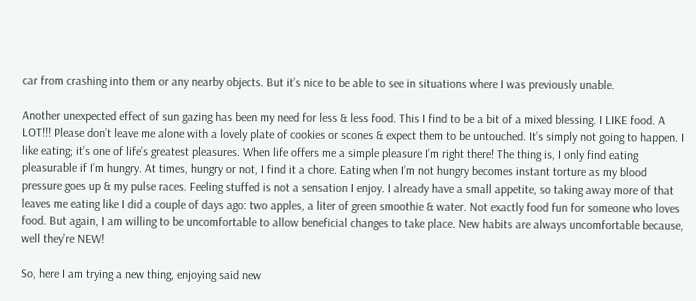car from crashing into them or any nearby objects. But it’s nice to be able to see in situations where I was previously unable.

Another unexpected effect of sun gazing has been my need for less & less food. This I find to be a bit of a mixed blessing. I LIKE food. A LOT!!! Please don’t leave me alone with a lovely plate of cookies or scones & expect them to be untouched. It’s simply not going to happen. I like eating; it’s one of life’s greatest pleasures. When life offers me a simple pleasure I’m right there! The thing is, I only find eating pleasurable if I’m hungry. At times, hungry or not, I find it a chore. Eating when I’m not hungry becomes instant torture as my blood pressure goes up & my pulse races. Feeling stuffed is not a sensation I enjoy. I already have a small appetite, so taking away more of that leaves me eating like I did a couple of days ago: two apples, a liter of green smoothie & water. Not exactly food fun for someone who loves food. But again, I am willing to be uncomfortable to allow beneficial changes to take place. New habits are always uncomfortable because, well they’re NEW!

So, here I am trying a new thing, enjoying said new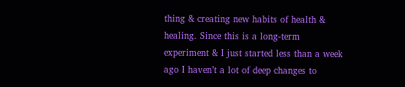thing & creating new habits of health & healing. Since this is a long-term experiment & I just started less than a week ago I haven’t a lot of deep changes to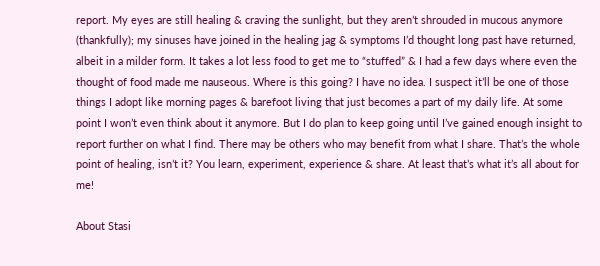report. My eyes are still healing & craving the sunlight, but they aren’t shrouded in mucous anymore (thankfully); my sinuses have joined in the healing jag & symptoms I’d thought long past have returned, albeit in a milder form. It takes a lot less food to get me to “stuffed” & I had a few days where even the thought of food made me nauseous. Where is this going? I have no idea. I suspect it’ll be one of those things I adopt like morning pages & barefoot living that just becomes a part of my daily life. At some point I won’t even think about it anymore. But I do plan to keep going until I’ve gained enough insight to report further on what I find. There may be others who may benefit from what I share. That’s the whole point of healing, isn’t it? You learn, experiment, experience & share. At least that’s what it’s all about for me!

About Stasi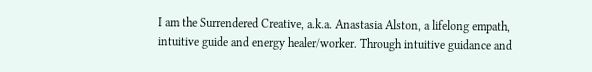I am the Surrendered Creative, a.k.a. Anastasia Alston, a lifelong empath, intuitive guide and energy healer/worker. Through intuitive guidance and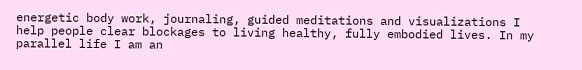energetic body work, journaling, guided meditations and visualizations I help people clear blockages to living healthy, fully embodied lives. In my parallel life I am an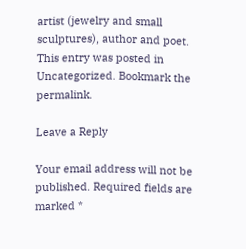artist (jewelry and small sculptures), author and poet.
This entry was posted in Uncategorized. Bookmark the permalink.

Leave a Reply

Your email address will not be published. Required fields are marked *